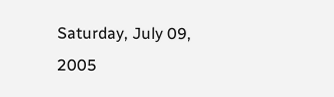Saturday, July 09, 2005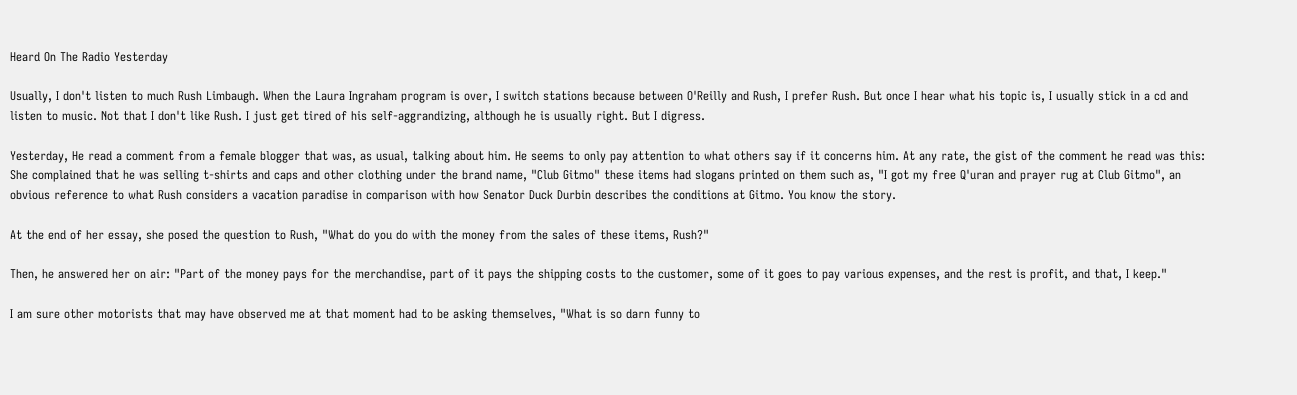Heard On The Radio Yesterday

Usually, I don't listen to much Rush Limbaugh. When the Laura Ingraham program is over, I switch stations because between O'Reilly and Rush, I prefer Rush. But once I hear what his topic is, I usually stick in a cd and listen to music. Not that I don't like Rush. I just get tired of his self-aggrandizing, although he is usually right. But I digress.

Yesterday, He read a comment from a female blogger that was, as usual, talking about him. He seems to only pay attention to what others say if it concerns him. At any rate, the gist of the comment he read was this: She complained that he was selling t-shirts and caps and other clothing under the brand name, "Club Gitmo" these items had slogans printed on them such as, "I got my free Q'uran and prayer rug at Club Gitmo", an obvious reference to what Rush considers a vacation paradise in comparison with how Senator Duck Durbin describes the conditions at Gitmo. You know the story.

At the end of her essay, she posed the question to Rush, "What do you do with the money from the sales of these items, Rush?"

Then, he answered her on air: "Part of the money pays for the merchandise, part of it pays the shipping costs to the customer, some of it goes to pay various expenses, and the rest is profit, and that, I keep."

I am sure other motorists that may have observed me at that moment had to be asking themselves, "What is so darn funny to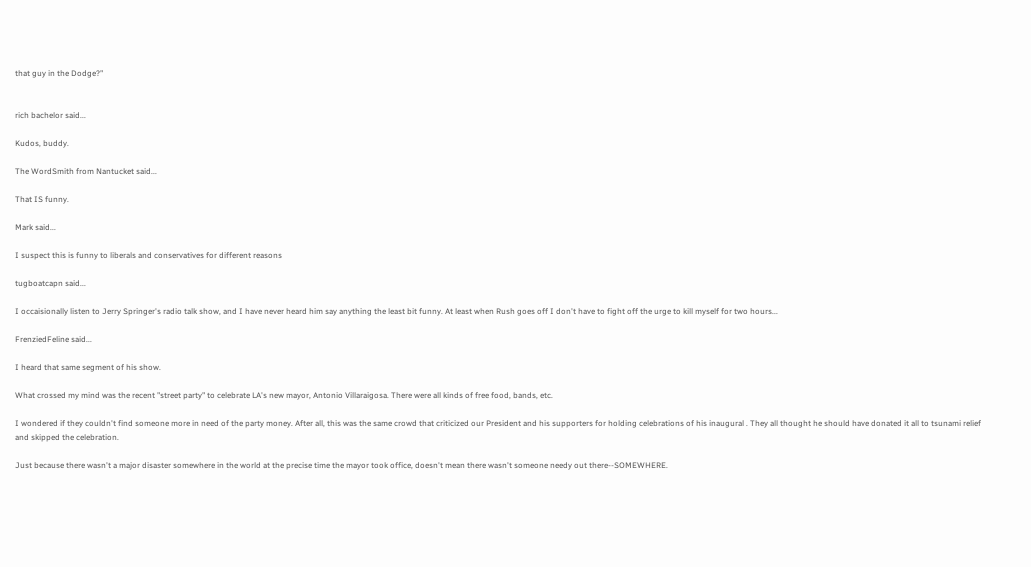that guy in the Dodge?"


rich bachelor said...

Kudos, buddy.

The WordSmith from Nantucket said...

That IS funny.

Mark said...

I suspect this is funny to liberals and conservatives for different reasons

tugboatcapn said...

I occaisionally listen to Jerry Springer's radio talk show, and I have never heard him say anything the least bit funny. At least when Rush goes off I don't have to fight off the urge to kill myself for two hours...

FrenziedFeline said...

I heard that same segment of his show.

What crossed my mind was the recent "street party" to celebrate LA's new mayor, Antonio Villaraigosa. There were all kinds of free food, bands, etc.

I wondered if they couldn't find someone more in need of the party money. After all, this was the same crowd that criticized our President and his supporters for holding celebrations of his inaugural . They all thought he should have donated it all to tsunami relief and skipped the celebration.

Just because there wasn't a major disaster somewhere in the world at the precise time the mayor took office, doesn't mean there wasn't someone needy out there--SOMEWHERE.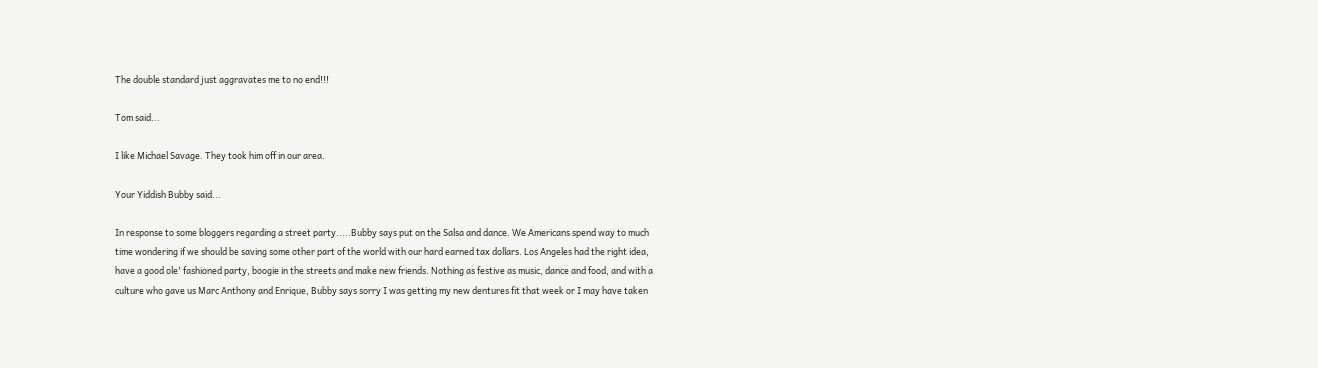The double standard just aggravates me to no end!!!

Tom said...

I like Michael Savage. They took him off in our area.

Your Yiddish Bubby said...

In response to some bloggers regarding a street party.....Bubby says put on the Salsa and dance. We Americans spend way to much time wondering if we should be saving some other part of the world with our hard earned tax dollars. Los Angeles had the right idea, have a good ole' fashioned party, boogie in the streets and make new friends. Nothing as festive as music, dance and food, and with a culture who gave us Marc Anthony and Enrique, Bubby says sorry I was getting my new dentures fit that week or I may have taken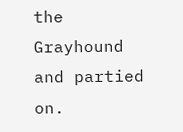the Grayhound and partied on.